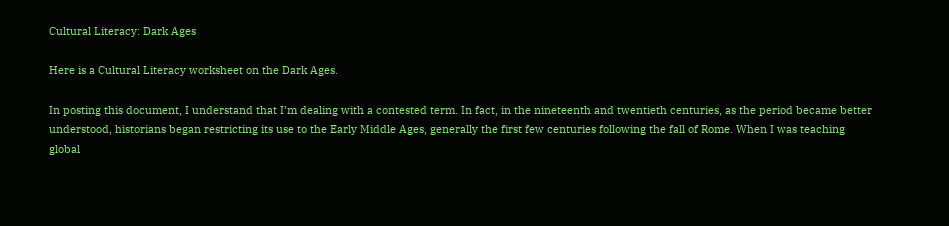Cultural Literacy: Dark Ages

Here is a Cultural Literacy worksheet on the Dark Ages.

In posting this document, I understand that I’m dealing with a contested term. In fact, in the nineteenth and twentieth centuries, as the period became better understood, historians began restricting its use to the Early Middle Ages, generally the first few centuries following the fall of Rome. When I was teaching global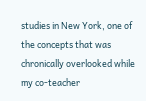studies in New York, one of the concepts that was chronically overlooked while my co-teacher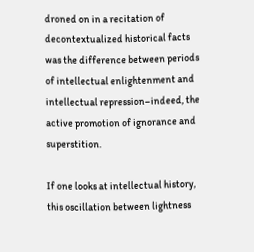droned on in a recitation of decontextualized historical facts was the difference between periods of intellectual enlightenment and intellectual repression–indeed, the active promotion of ignorance and superstition.

If one looks at intellectual history, this oscillation between lightness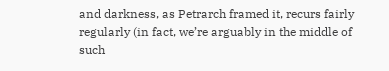and darkness, as Petrarch framed it, recurs fairly regularly (in fact, we’re arguably in the middle of such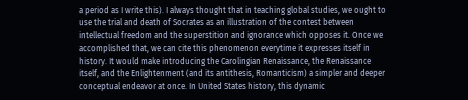a period as I write this). I always thought that in teaching global studies, we ought to use the trial and death of Socrates as an illustration of the contest between intellectual freedom and the superstition and ignorance which opposes it. Once we accomplished that, we can cite this phenomenon everytime it expresses itself in history. It would make introducing the Carolingian Renaissance, the Renaissance itself, and the Enlightenment (and its antithesis, Romanticism) a simpler and deeper conceptual endeavor at once. In United States history, this dynamic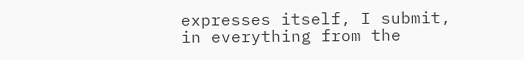expresses itself, I submit, in everything from the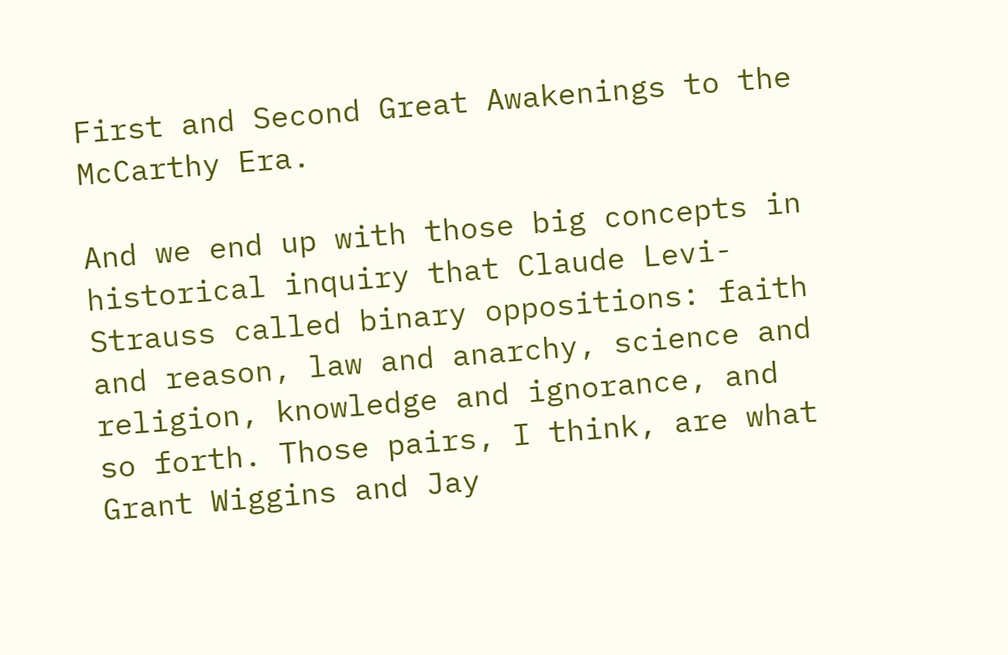First and Second Great Awakenings to the McCarthy Era.

And we end up with those big concepts in historical inquiry that Claude Levi-Strauss called binary oppositions: faith and reason, law and anarchy, science and religion, knowledge and ignorance, and so forth. Those pairs, I think, are what Grant Wiggins and Jay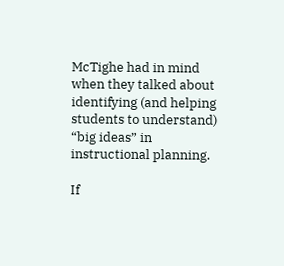McTighe had in mind when they talked about identifying (and helping students to understand) “big ideas” in instructional planning.

If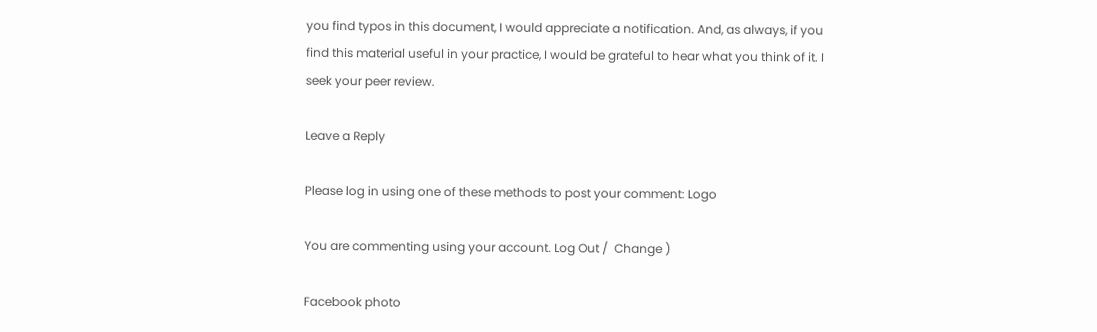you find typos in this document, I would appreciate a notification. And, as always, if you find this material useful in your practice, I would be grateful to hear what you think of it. I seek your peer review.

Leave a Reply

Please log in using one of these methods to post your comment: Logo

You are commenting using your account. Log Out /  Change )

Facebook photo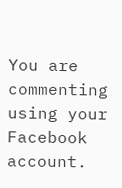You are commenting using your Facebook account.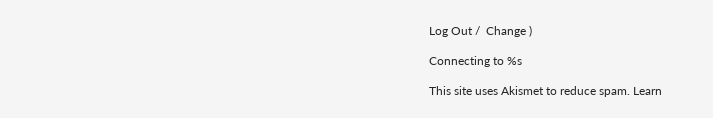Log Out /  Change )

Connecting to %s

This site uses Akismet to reduce spam. Learn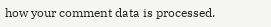how your comment data is processed.